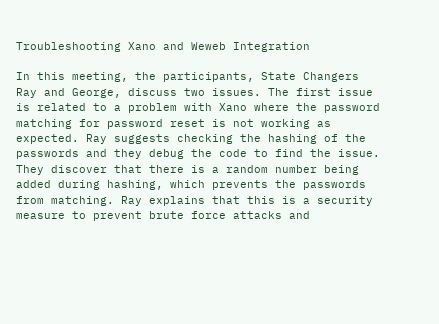Troubleshooting Xano and Weweb Integration

In this meeting, the participants, State Changers Ray and George, discuss two issues. The first issue is related to a problem with Xano where the password matching for password reset is not working as expected. Ray suggests checking the hashing of the passwords and they debug the code to find the issue. They discover that there is a random number being added during hashing, which prevents the passwords from matching. Ray explains that this is a security measure to prevent brute force attacks and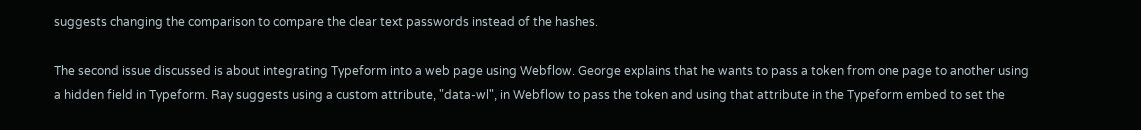suggests changing the comparison to compare the clear text passwords instead of the hashes.

The second issue discussed is about integrating Typeform into a web page using Webflow. George explains that he wants to pass a token from one page to another using a hidden field in Typeform. Ray suggests using a custom attribute, "data-wl", in Webflow to pass the token and using that attribute in the Typeform embed to set the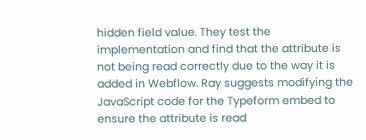hidden field value. They test the implementation and find that the attribute is not being read correctly due to the way it is added in Webflow. Ray suggests modifying the JavaScript code for the Typeform embed to ensure the attribute is read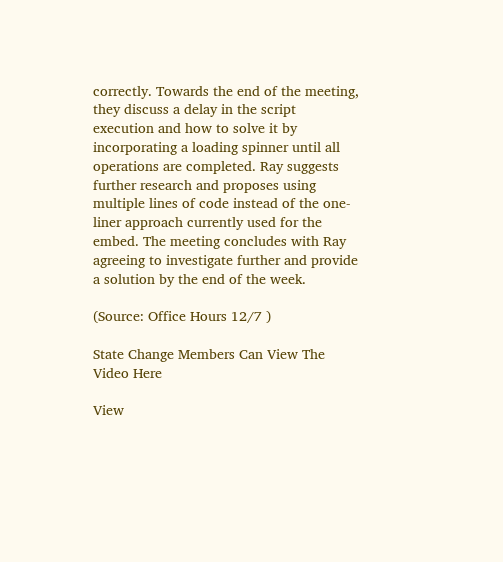correctly. Towards the end of the meeting, they discuss a delay in the script execution and how to solve it by incorporating a loading spinner until all operations are completed. Ray suggests further research and proposes using multiple lines of code instead of the one-liner approach currently used for the embed. The meeting concludes with Ray agreeing to investigate further and provide a solution by the end of the week.

(Source: Office Hours 12/7 )

State Change Members Can View The Video Here

View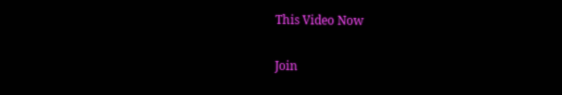This Video Now

Join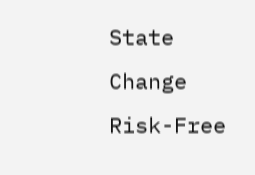State Change Risk-Free